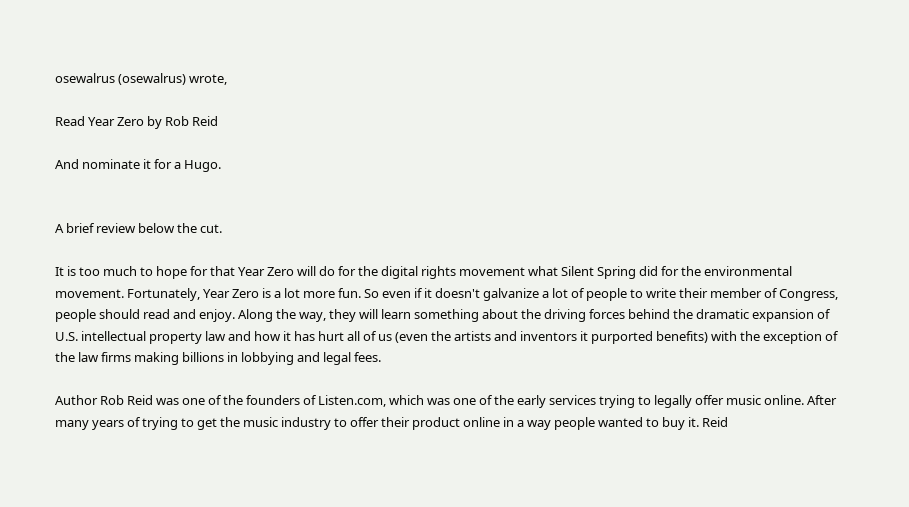osewalrus (osewalrus) wrote,

Read Year Zero by Rob Reid

And nominate it for a Hugo.


A brief review below the cut.

It is too much to hope for that Year Zero will do for the digital rights movement what Silent Spring did for the environmental movement. Fortunately, Year Zero is a lot more fun. So even if it doesn't galvanize a lot of people to write their member of Congress, people should read and enjoy. Along the way, they will learn something about the driving forces behind the dramatic expansion of U.S. intellectual property law and how it has hurt all of us (even the artists and inventors it purported benefits) with the exception of the law firms making billions in lobbying and legal fees.

Author Rob Reid was one of the founders of Listen.com, which was one of the early services trying to legally offer music online. After many years of trying to get the music industry to offer their product online in a way people wanted to buy it. Reid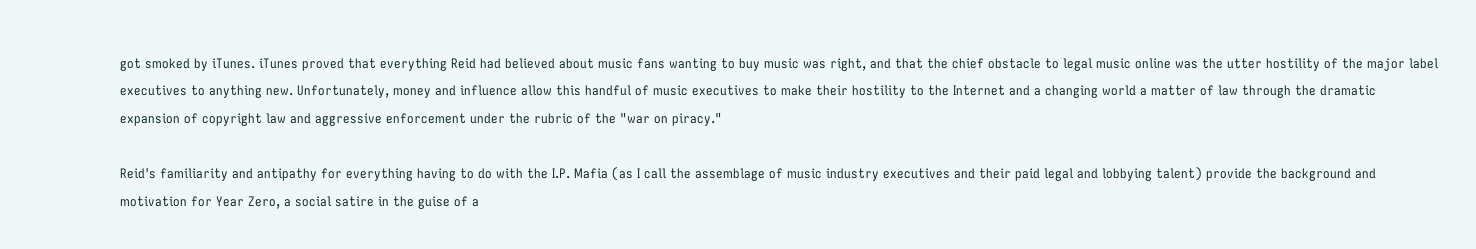got smoked by iTunes. iTunes proved that everything Reid had believed about music fans wanting to buy music was right, and that the chief obstacle to legal music online was the utter hostility of the major label executives to anything new. Unfortunately, money and influence allow this handful of music executives to make their hostility to the Internet and a changing world a matter of law through the dramatic expansion of copyright law and aggressive enforcement under the rubric of the "war on piracy."

Reid's familiarity and antipathy for everything having to do with the I.P. Mafia (as I call the assemblage of music industry executives and their paid legal and lobbying talent) provide the background and motivation for Year Zero, a social satire in the guise of a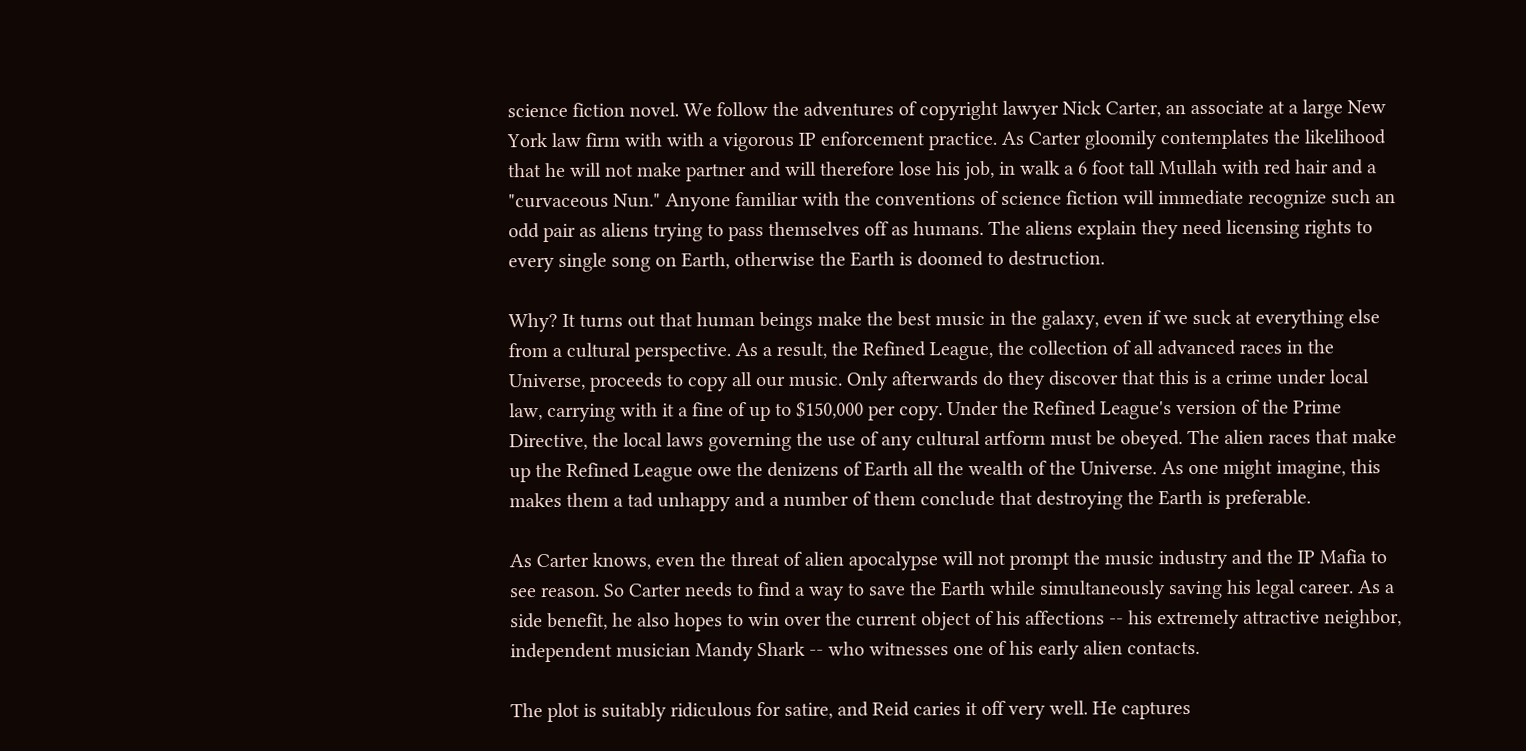science fiction novel. We follow the adventures of copyright lawyer Nick Carter, an associate at a large New York law firm with with a vigorous IP enforcement practice. As Carter gloomily contemplates the likelihood that he will not make partner and will therefore lose his job, in walk a 6 foot tall Mullah with red hair and a "curvaceous Nun." Anyone familiar with the conventions of science fiction will immediate recognize such an odd pair as aliens trying to pass themselves off as humans. The aliens explain they need licensing rights to every single song on Earth, otherwise the Earth is doomed to destruction.

Why? It turns out that human beings make the best music in the galaxy, even if we suck at everything else from a cultural perspective. As a result, the Refined League, the collection of all advanced races in the Universe, proceeds to copy all our music. Only afterwards do they discover that this is a crime under local law, carrying with it a fine of up to $150,000 per copy. Under the Refined League's version of the Prime Directive, the local laws governing the use of any cultural artform must be obeyed. The alien races that make up the Refined League owe the denizens of Earth all the wealth of the Universe. As one might imagine, this makes them a tad unhappy and a number of them conclude that destroying the Earth is preferable.

As Carter knows, even the threat of alien apocalypse will not prompt the music industry and the IP Mafia to see reason. So Carter needs to find a way to save the Earth while simultaneously saving his legal career. As a side benefit, he also hopes to win over the current object of his affections -- his extremely attractive neighbor, independent musician Mandy Shark -- who witnesses one of his early alien contacts.

The plot is suitably ridiculous for satire, and Reid caries it off very well. He captures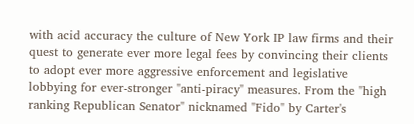with acid accuracy the culture of New York IP law firms and their quest to generate ever more legal fees by convincing their clients to adopt ever more aggressive enforcement and legislative lobbying for ever-stronger "anti-piracy" measures. From the "high ranking Republican Senator" nicknamed "Fido" by Carter's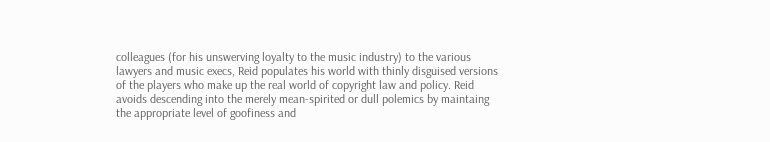colleagues (for his unswerving loyalty to the music industry) to the various lawyers and music execs, Reid populates his world with thinly disguised versions of the players who make up the real world of copyright law and policy. Reid avoids descending into the merely mean-spirited or dull polemics by maintaing the appropriate level of goofiness and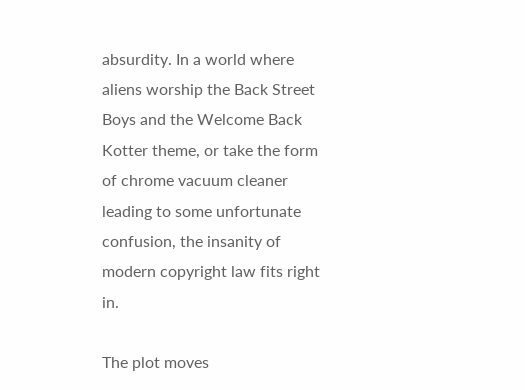absurdity. In a world where aliens worship the Back Street Boys and the Welcome Back Kotter theme, or take the form of chrome vacuum cleaner leading to some unfortunate confusion, the insanity of modern copyright law fits right in.

The plot moves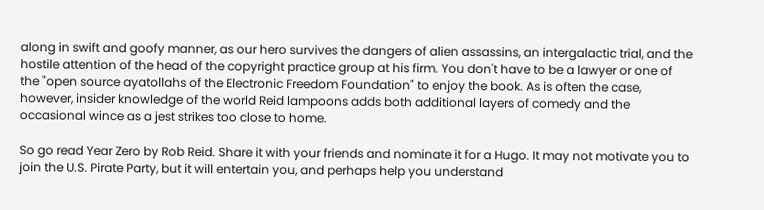along in swift and goofy manner, as our hero survives the dangers of alien assassins, an intergalactic trial, and the hostile attention of the head of the copyright practice group at his firm. You don't have to be a lawyer or one of the "open source ayatollahs of the Electronic Freedom Foundation" to enjoy the book. As is often the case, however, insider knowledge of the world Reid lampoons adds both additional layers of comedy and the occasional wince as a jest strikes too close to home.

So go read Year Zero by Rob Reid. Share it with your friends and nominate it for a Hugo. It may not motivate you to join the U.S. Pirate Party, but it will entertain you, and perhaps help you understand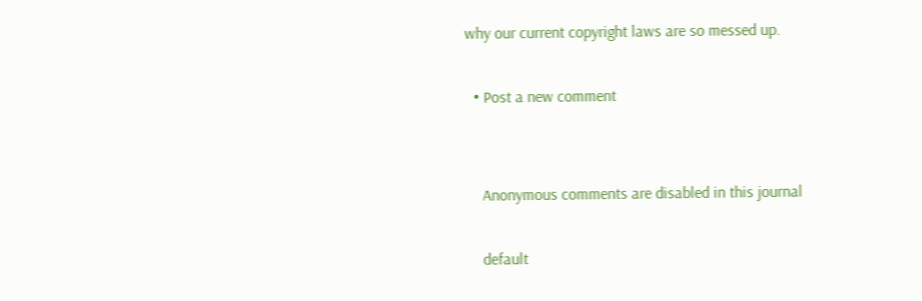why our current copyright laws are so messed up.

  • Post a new comment


    Anonymous comments are disabled in this journal

    default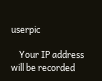userpic

    Your IP address will be recorded